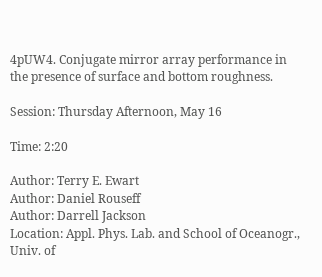4pUW4. Conjugate mirror array performance in the presence of surface and bottom roughness.

Session: Thursday Afternoon, May 16

Time: 2:20

Author: Terry E. Ewart
Author: Daniel Rouseff
Author: Darrell Jackson
Location: Appl. Phys. Lab. and School of Oceanogr., Univ. of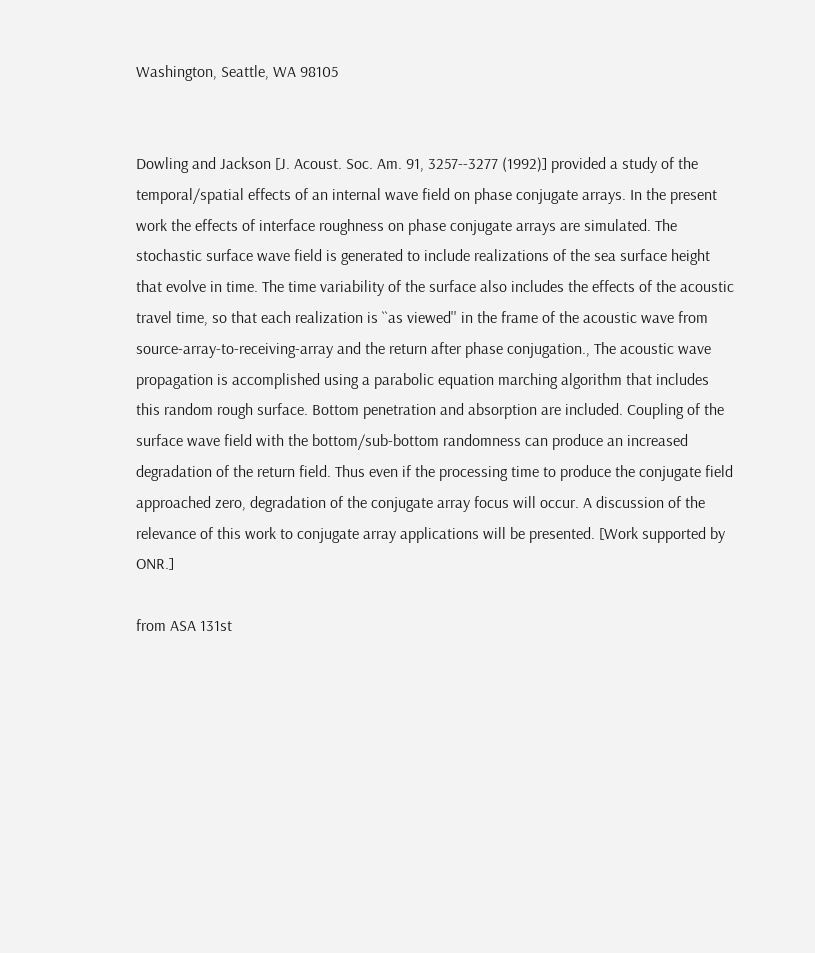Washington, Seattle, WA 98105


Dowling and Jackson [J. Acoust. Soc. Am. 91, 3257--3277 (1992)] provided a study of the temporal/spatial effects of an internal wave field on phase conjugate arrays. In the present work the effects of interface roughness on phase conjugate arrays are simulated. The stochastic surface wave field is generated to include realizations of the sea surface height that evolve in time. The time variability of the surface also includes the effects of the acoustic travel time, so that each realization is ``as viewed'' in the frame of the acoustic wave from source-array-to-receiving-array and the return after phase conjugation., The acoustic wave propagation is accomplished using a parabolic equation marching algorithm that includes this random rough surface. Bottom penetration and absorption are included. Coupling of the surface wave field with the bottom/sub-bottom randomness can produce an increased degradation of the return field. Thus even if the processing time to produce the conjugate field approached zero, degradation of the conjugate array focus will occur. A discussion of the relevance of this work to conjugate array applications will be presented. [Work supported by ONR.]

from ASA 131st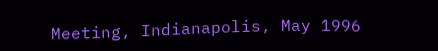Meeting, Indianapolis, May 1996